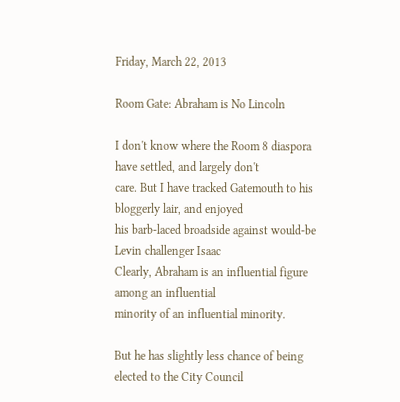Friday, March 22, 2013

Room Gate: Abraham is No Lincoln

I don't know where the Room 8 diaspora have settled, and largely don't
care. But I have tracked Gatemouth to his bloggerly lair, and enjoyed
his barb-laced broadside against would-be Levin challenger Isaac
Clearly, Abraham is an influential figure among an influential
minority of an influential minority.

But he has slightly less chance of being elected to the City Council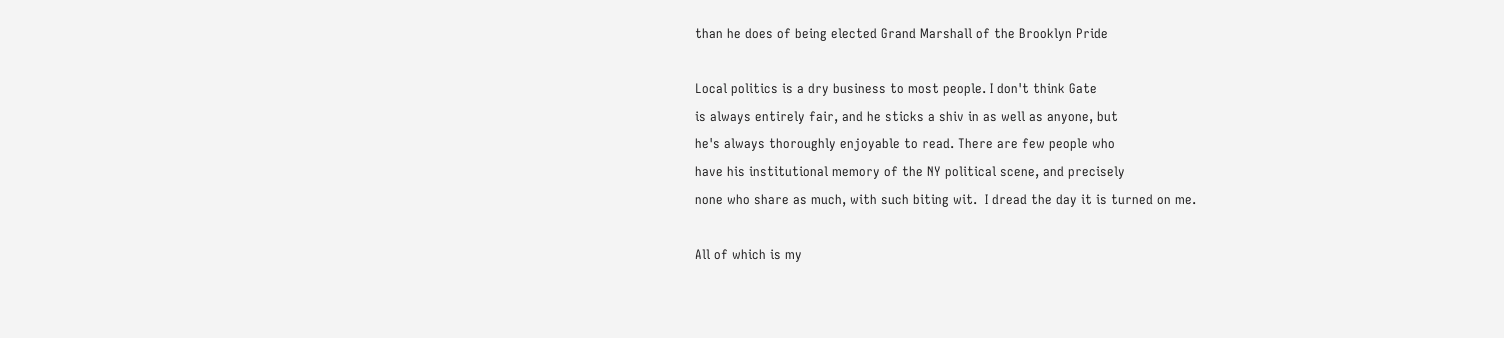than he does of being elected Grand Marshall of the Brooklyn Pride

Local politics is a dry business to most people. I don't think Gate
is always entirely fair, and he sticks a shiv in as well as anyone, but
he's always thoroughly enjoyable to read. There are few people who
have his institutional memory of the NY political scene, and precisely
none who share as much, with such biting wit.  I dread the day it is turned on me.

All of which is my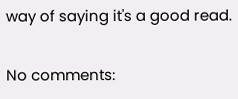way of saying it's a good read.

No comments: